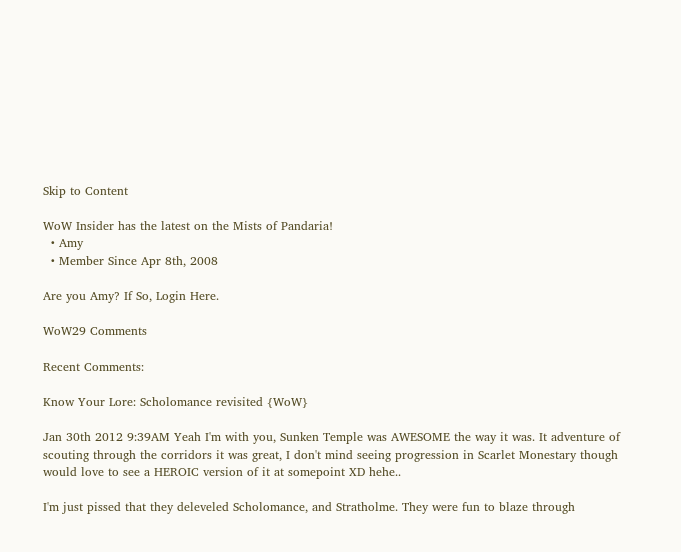Skip to Content

WoW Insider has the latest on the Mists of Pandaria!
  • Amy
  • Member Since Apr 8th, 2008

Are you Amy? If So, Login Here.

WoW29 Comments

Recent Comments:

Know Your Lore: Scholomance revisited {WoW}

Jan 30th 2012 9:39AM Yeah I'm with you, Sunken Temple was AWESOME the way it was. It adventure of scouting through the corridors it was great, I don't mind seeing progression in Scarlet Monestary though would love to see a HEROIC version of it at somepoint XD hehe..

I'm just pissed that they deleveled Scholomance, and Stratholme. They were fun to blaze through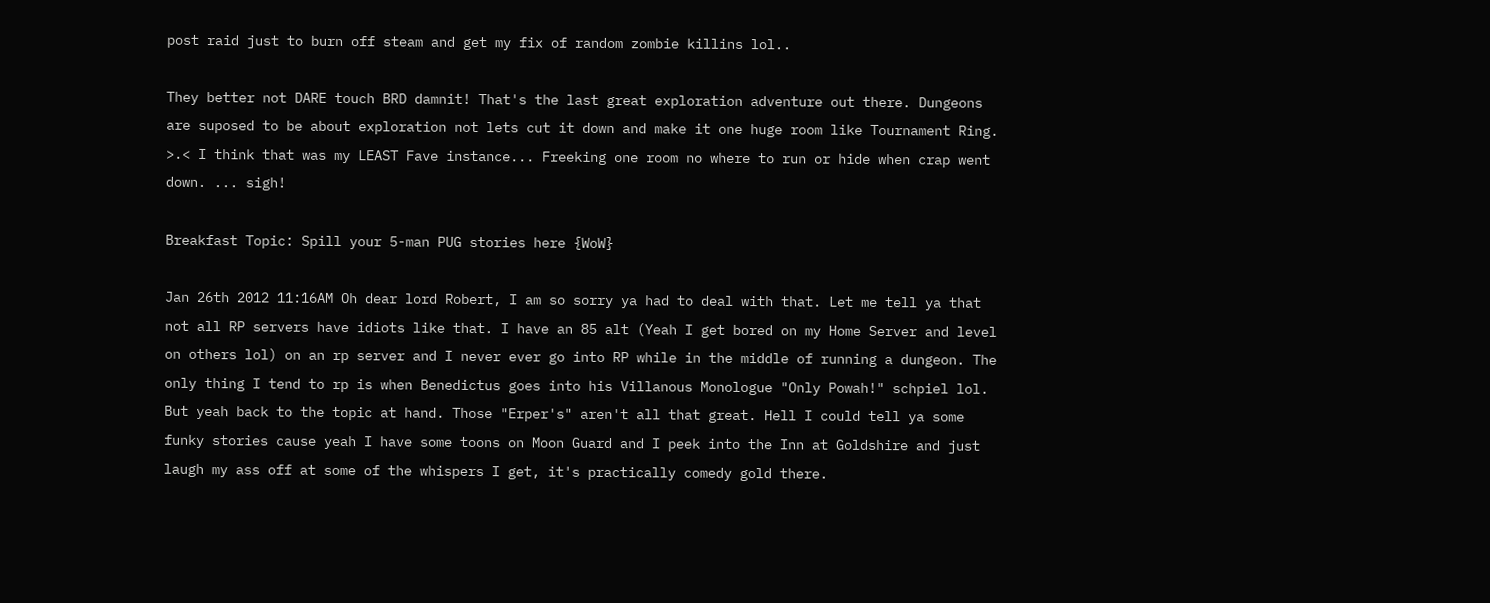post raid just to burn off steam and get my fix of random zombie killins lol..

They better not DARE touch BRD damnit! That's the last great exploration adventure out there. Dungeons are suposed to be about exploration not lets cut it down and make it one huge room like Tournament Ring. >.< I think that was my LEAST Fave instance... Freeking one room no where to run or hide when crap went down. ... sigh!

Breakfast Topic: Spill your 5-man PUG stories here {WoW}

Jan 26th 2012 11:16AM Oh dear lord Robert, I am so sorry ya had to deal with that. Let me tell ya that not all RP servers have idiots like that. I have an 85 alt (Yeah I get bored on my Home Server and level on others lol) on an rp server and I never ever go into RP while in the middle of running a dungeon. The only thing I tend to rp is when Benedictus goes into his Villanous Monologue "Only Powah!" schpiel lol. But yeah back to the topic at hand. Those "Erper's" aren't all that great. Hell I could tell ya some funky stories cause yeah I have some toons on Moon Guard and I peek into the Inn at Goldshire and just laugh my ass off at some of the whispers I get, it's practically comedy gold there.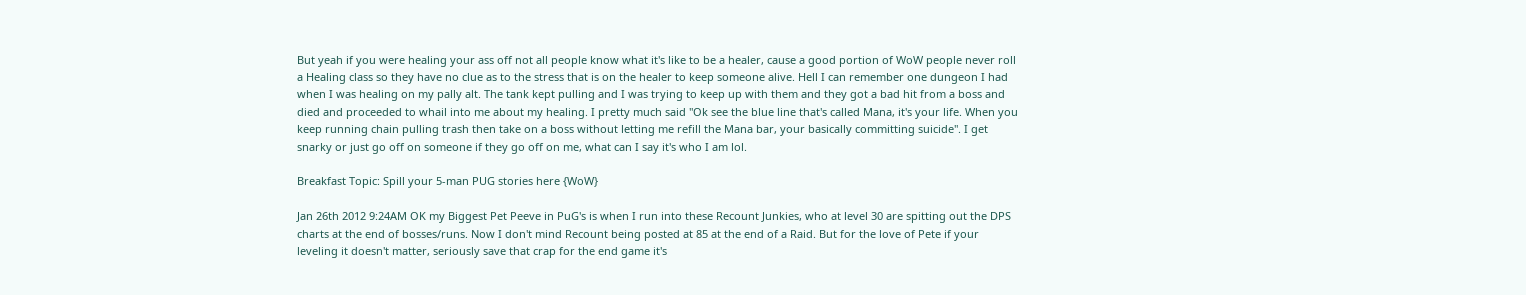But yeah if you were healing your ass off not all people know what it's like to be a healer, cause a good portion of WoW people never roll a Healing class so they have no clue as to the stress that is on the healer to keep someone alive. Hell I can remember one dungeon I had when I was healing on my pally alt. The tank kept pulling and I was trying to keep up with them and they got a bad hit from a boss and died and proceeded to whail into me about my healing. I pretty much said "Ok see the blue line that's called Mana, it's your life. When you keep running chain pulling trash then take on a boss without letting me refill the Mana bar, your basically committing suicide". I get snarky or just go off on someone if they go off on me, what can I say it's who I am lol.

Breakfast Topic: Spill your 5-man PUG stories here {WoW}

Jan 26th 2012 9:24AM OK my Biggest Pet Peeve in PuG's is when I run into these Recount Junkies, who at level 30 are spitting out the DPS charts at the end of bosses/runs. Now I don't mind Recount being posted at 85 at the end of a Raid. But for the love of Pete if your leveling it doesn't matter, seriously save that crap for the end game it's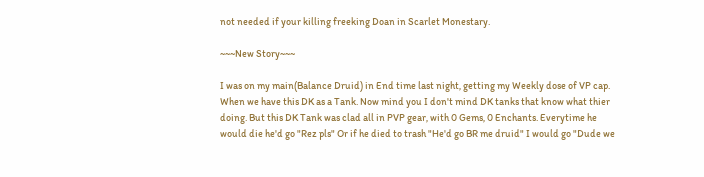not needed if your killing freeking Doan in Scarlet Monestary.

~~~New Story~~~

I was on my main(Balance Druid) in End time last night, getting my Weekly dose of VP cap. When we have this DK as a Tank. Now mind you I don't mind DK tanks that know what thier doing. But this DK Tank was clad all in PVP gear, with 0 Gems, 0 Enchants. Everytime he would die he'd go "Rez pls" Or if he died to trash "He'd go BR me druid" I would go "Dude we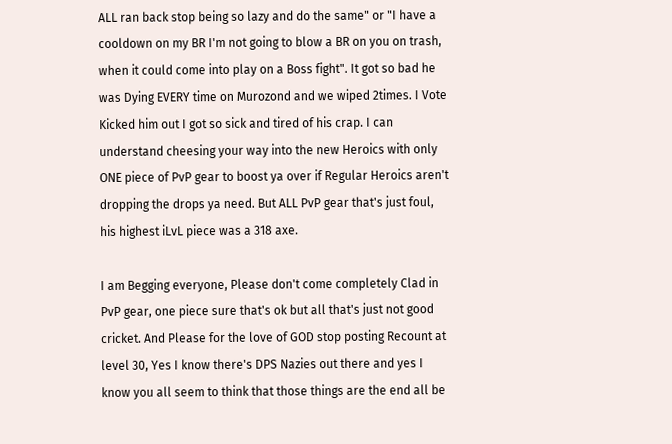ALL ran back stop being so lazy and do the same" or "I have a cooldown on my BR I'm not going to blow a BR on you on trash, when it could come into play on a Boss fight". It got so bad he was Dying EVERY time on Murozond and we wiped 2times. I Vote Kicked him out I got so sick and tired of his crap. I can understand cheesing your way into the new Heroics with only ONE piece of PvP gear to boost ya over if Regular Heroics aren't dropping the drops ya need. But ALL PvP gear that's just foul, his highest iLvL piece was a 318 axe.

I am Begging everyone, Please don't come completely Clad in PvP gear, one piece sure that's ok but all that's just not good cricket. And Please for the love of GOD stop posting Recount at level 30, Yes I know there's DPS Nazies out there and yes I know you all seem to think that those things are the end all be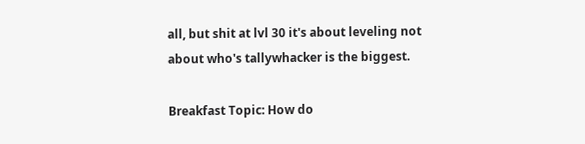all, but shit at lvl 30 it's about leveling not about who's tallywhacker is the biggest.

Breakfast Topic: How do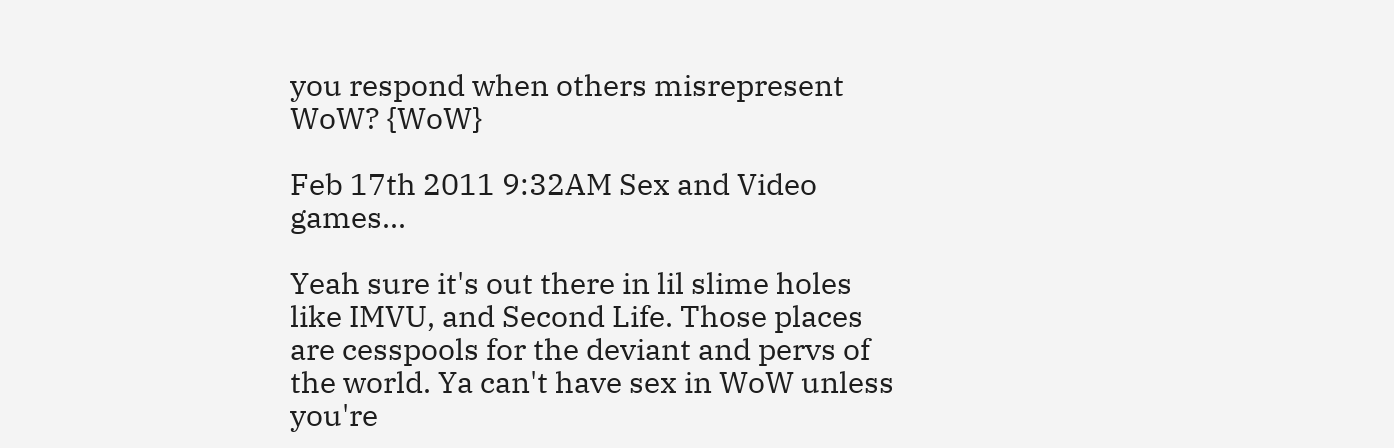you respond when others misrepresent WoW? {WoW}

Feb 17th 2011 9:32AM Sex and Video games...

Yeah sure it's out there in lil slime holes like IMVU, and Second Life. Those places are cesspools for the deviant and pervs of the world. Ya can't have sex in WoW unless you're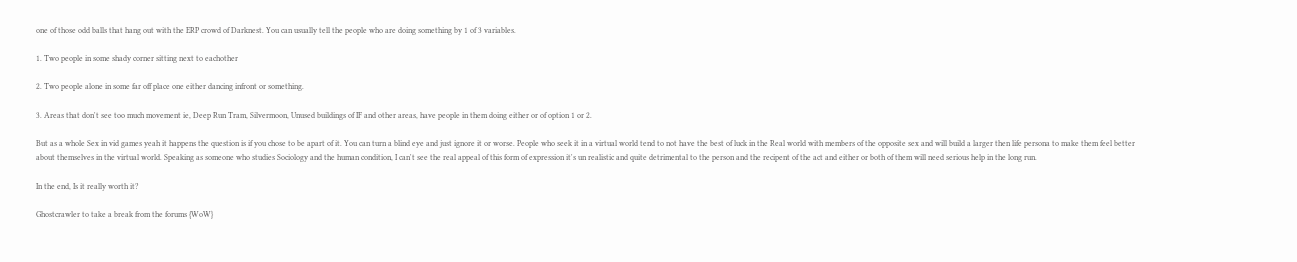one of those odd balls that hang out with the ERP crowd of Darknest. You can usually tell the people who are doing something by 1 of 3 variables.

1. Two people in some shady corner sitting next to eachother

2. Two people alone in some far off place one either dancing infront or something.

3. Areas that don't see too much movement ie, Deep Run Tram, Silvermoon, Unused buildings of IF and other areas, have people in them doing either or of option 1 or 2.

But as a whole Sex in vid games yeah it happens the question is if you chose to be apart of it. You can turn a blind eye and just ignore it or worse. People who seek it in a virtual world tend to not have the best of luck in the Real world with members of the opposite sex and will build a larger then life persona to make them feel better about themselves in the virtual world. Speaking as someone who studies Sociology and the human condition, I can't see the real appeal of this form of expression it's un realistic and quite detrimental to the person and the recipent of the act and either or both of them will need serious help in the long run.

In the end, Is it really worth it?

Ghostcrawler to take a break from the forums {WoW}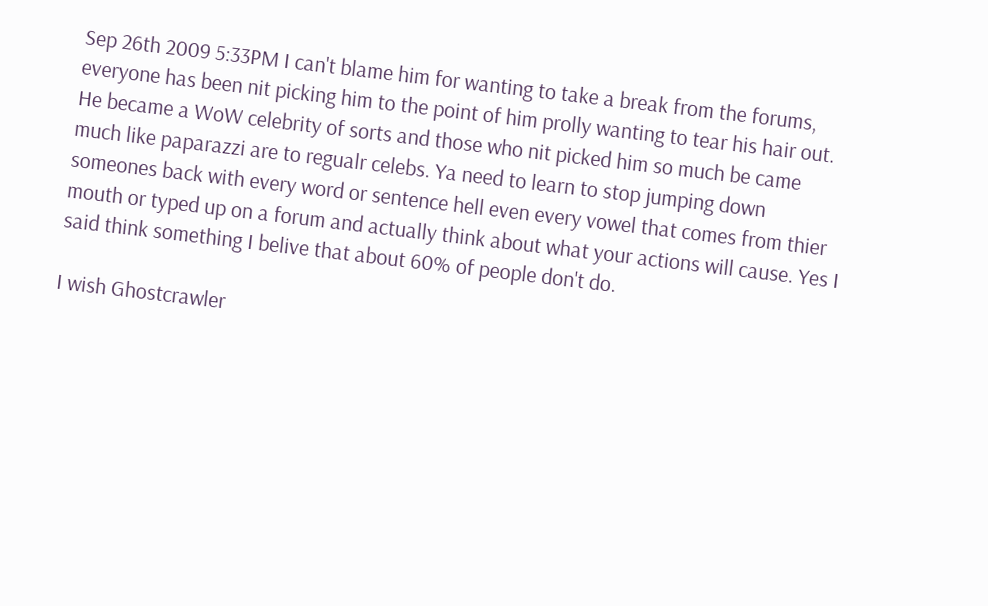Sep 26th 2009 5:33PM I can't blame him for wanting to take a break from the forums, everyone has been nit picking him to the point of him prolly wanting to tear his hair out. He became a WoW celebrity of sorts and those who nit picked him so much be came much like paparazzi are to regualr celebs. Ya need to learn to stop jumping down someones back with every word or sentence hell even every vowel that comes from thier mouth or typed up on a forum and actually think about what your actions will cause. Yes I said think something I belive that about 60% of people don't do.

I wish Ghostcrawler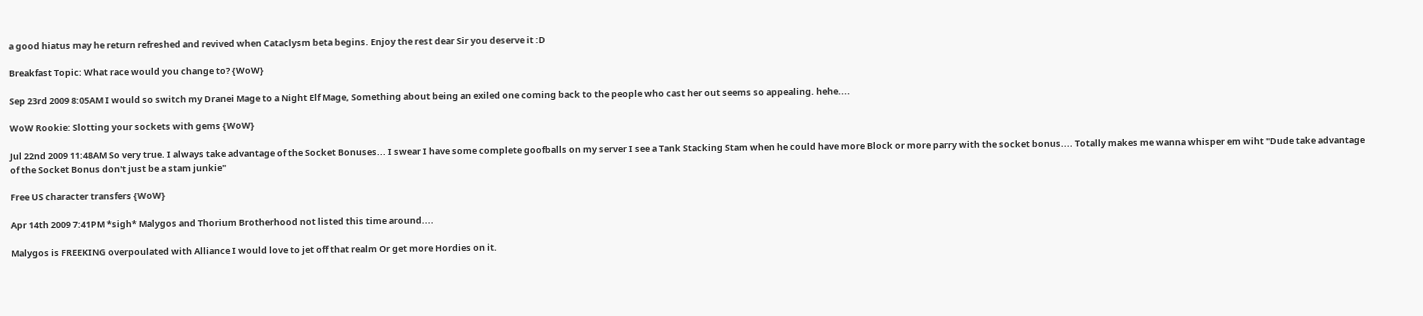a good hiatus may he return refreshed and revived when Cataclysm beta begins. Enjoy the rest dear Sir you deserve it :D

Breakfast Topic: What race would you change to? {WoW}

Sep 23rd 2009 8:05AM I would so switch my Dranei Mage to a Night Elf Mage, Something about being an exiled one coming back to the people who cast her out seems so appealing. hehe....

WoW Rookie: Slotting your sockets with gems {WoW}

Jul 22nd 2009 11:48AM So very true. I always take advantage of the Socket Bonuses... I swear I have some complete goofballs on my server I see a Tank Stacking Stam when he could have more Block or more parry with the socket bonus.... Totally makes me wanna whisper em wiht "Dude take advantage of the Socket Bonus don't just be a stam junkie"

Free US character transfers {WoW}

Apr 14th 2009 7:41PM *sigh* Malygos and Thorium Brotherhood not listed this time around....

Malygos is FREEKING overpoulated with Alliance I would love to jet off that realm Or get more Hordies on it.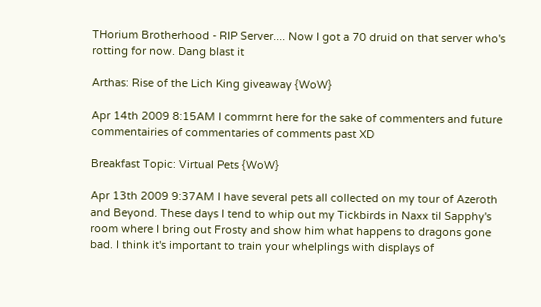THorium Brotherhood - RIP Server.... Now I got a 70 druid on that server who's rotting for now. Dang blast it

Arthas: Rise of the Lich King giveaway {WoW}

Apr 14th 2009 8:15AM I commrnt here for the sake of commenters and future commentairies of commentaries of comments past XD

Breakfast Topic: Virtual Pets {WoW}

Apr 13th 2009 9:37AM I have several pets all collected on my tour of Azeroth and Beyond. These days I tend to whip out my Tickbirds in Naxx til Sapphy's room where I bring out Frosty and show him what happens to dragons gone bad. I think it's important to train your whelplings with displays of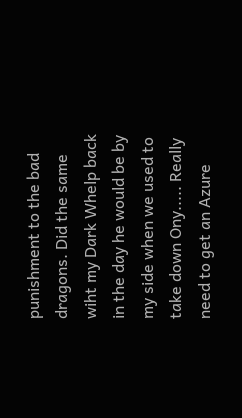punishment to the bad dragons. Did the same wiht my Dark Whelp back in the day he would be by my side when we used to take down Ony..... Really need to get an Azure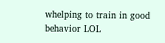whelping to train in good behavior LOL